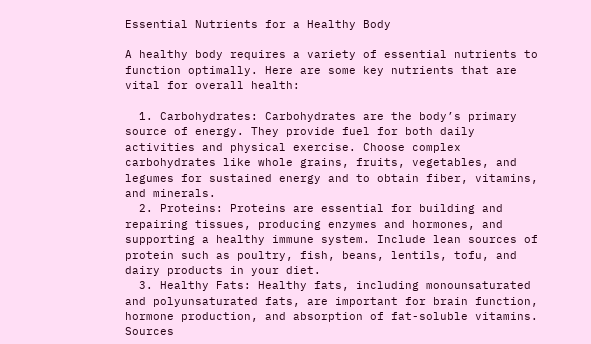Essential Nutrients for a Healthy Body

A healthy body requires a variety of essential nutrients to function optimally. Here are some key nutrients that are vital for overall health:

  1. Carbohydrates: Carbohydrates are the body’s primary source of energy. They provide fuel for both daily activities and physical exercise. Choose complex carbohydrates like whole grains, fruits, vegetables, and legumes for sustained energy and to obtain fiber, vitamins, and minerals.
  2. Proteins: Proteins are essential for building and repairing tissues, producing enzymes and hormones, and supporting a healthy immune system. Include lean sources of protein such as poultry, fish, beans, lentils, tofu, and dairy products in your diet.
  3. Healthy Fats: Healthy fats, including monounsaturated and polyunsaturated fats, are important for brain function, hormone production, and absorption of fat-soluble vitamins. Sources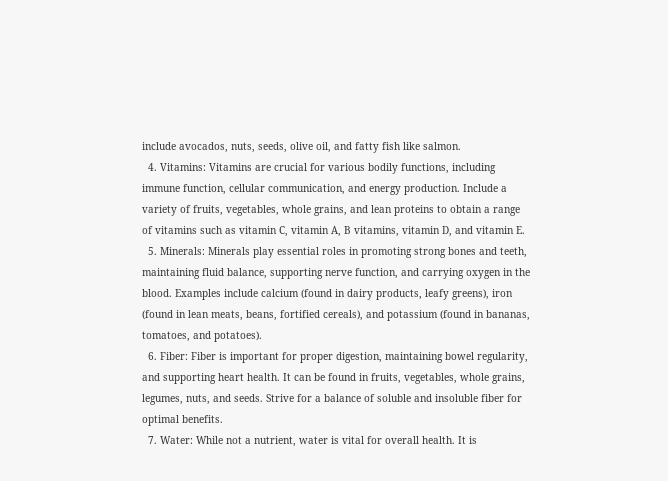include avocados, nuts, seeds, olive oil, and fatty fish like salmon.
  4. Vitamins: Vitamins are crucial for various bodily functions, including immune function, cellular communication, and energy production. Include a variety of fruits, vegetables, whole grains, and lean proteins to obtain a range of vitamins such as vitamin C, vitamin A, B vitamins, vitamin D, and vitamin E.
  5. Minerals: Minerals play essential roles in promoting strong bones and teeth, maintaining fluid balance, supporting nerve function, and carrying oxygen in the blood. Examples include calcium (found in dairy products, leafy greens), iron (found in lean meats, beans, fortified cereals), and potassium (found in bananas, tomatoes, and potatoes).
  6. Fiber: Fiber is important for proper digestion, maintaining bowel regularity, and supporting heart health. It can be found in fruits, vegetables, whole grains, legumes, nuts, and seeds. Strive for a balance of soluble and insoluble fiber for optimal benefits.
  7. Water: While not a nutrient, water is vital for overall health. It is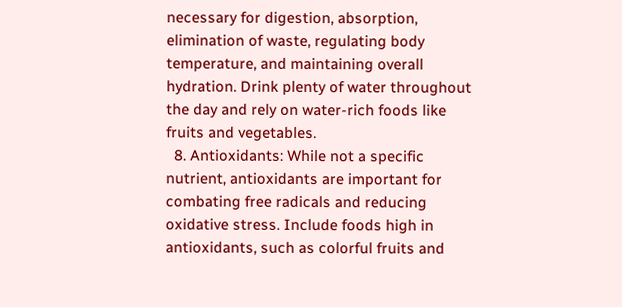necessary for digestion, absorption, elimination of waste, regulating body temperature, and maintaining overall hydration. Drink plenty of water throughout the day and rely on water-rich foods like fruits and vegetables.
  8. Antioxidants: While not a specific nutrient, antioxidants are important for combating free radicals and reducing oxidative stress. Include foods high in antioxidants, such as colorful fruits and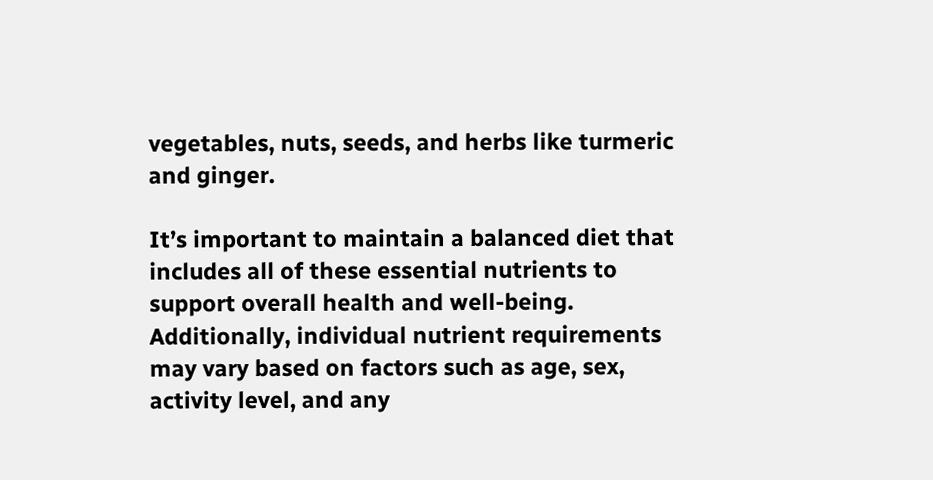vegetables, nuts, seeds, and herbs like turmeric and ginger.

It’s important to maintain a balanced diet that includes all of these essential nutrients to support overall health and well-being. Additionally, individual nutrient requirements may vary based on factors such as age, sex, activity level, and any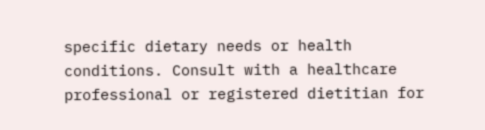specific dietary needs or health conditions. Consult with a healthcare professional or registered dietitian for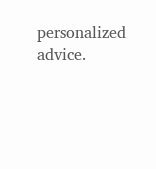personalized advice.